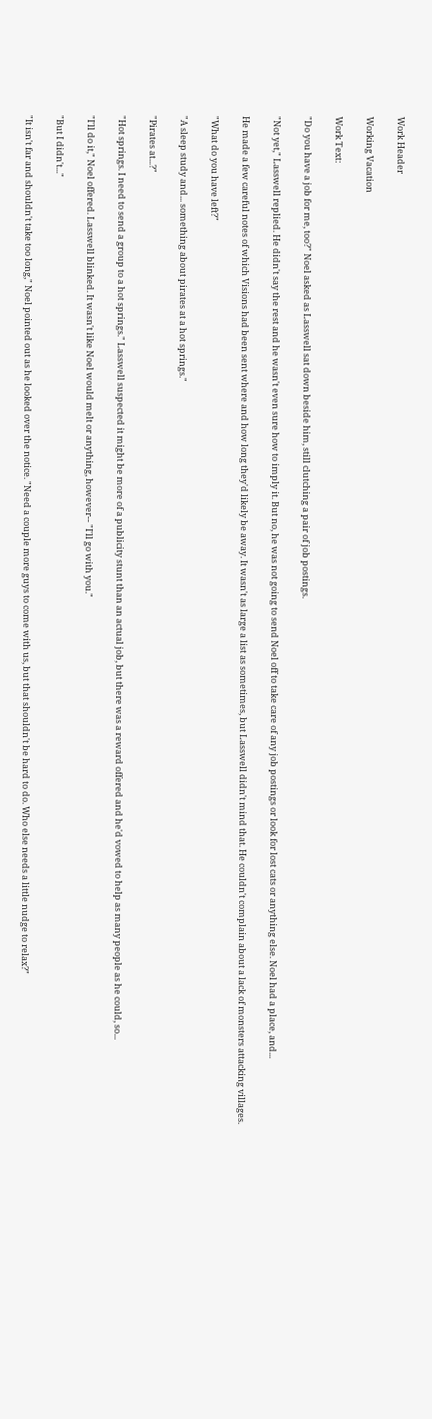Work Header

Working Vacation

Work Text:

"Do you have a job for me, too?" Noel asked as Lasswell sat down beside him, still clutching a pair of job postings.

"Not yet," Lasswell replied. He didn't say the rest and he wasn't even sure how to imply it. But no, he was not going to send Noel off to take care of any job postings or look for lost cats or anything else. Noel had a place, and...

He made a few careful notes of which Visions had been sent where and how long they'd likely be away. It wasn't as large a list as sometimes, but Lasswell didn't mind that. He couldn't complain about a lack of monsters attacking villages.

"What do you have left?"

"A sleep study and... something about pirates at a hot springs."

"Pirates at...?"

"Hot springs. I need to send a group to a hot springs." Lasswell suspected it might be more of a publicity stunt than an actual job, but there was a reward offered and he'd vowed to help as many people as he could, so...

"I'll do it," Noel offered. Lasswell blinked. It wasn't like Noel would melt or anything, however-- "I'll go with you."

"But I didn't..."

"It isn't far and shouldn't take too long," Noel pointed out as he looked over the notice. "Need a couple more guys to come with us, but that shouldn't be hard to do. Who else needs a little nudge to relax?"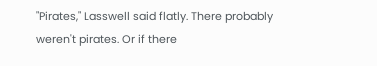"Pirates," Lasswell said flatly. There probably weren't pirates. Or if there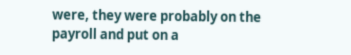were, they were probably on the payroll and put on a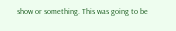show or something. This was going to be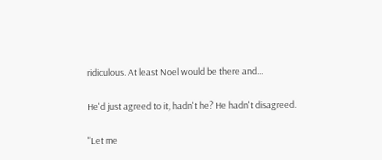ridiculous. At least Noel would be there and...

He'd just agreed to it, hadn't he? He hadn't disagreed.

"Let me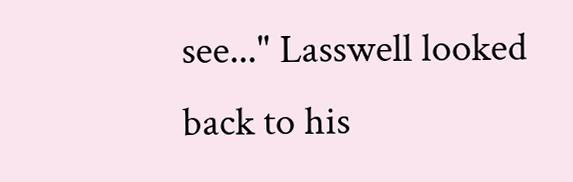see..." Lasswell looked back to his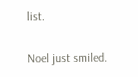list.

Noel just smiled.